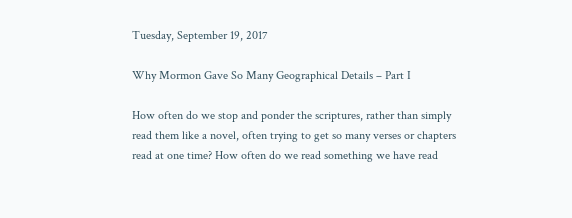Tuesday, September 19, 2017

Why Mormon Gave So Many Geographical Details – Part I

How often do we stop and ponder the scriptures, rather than simply read them like a novel, often trying to get so many verses or chapters read at one time? How often do we read something we have read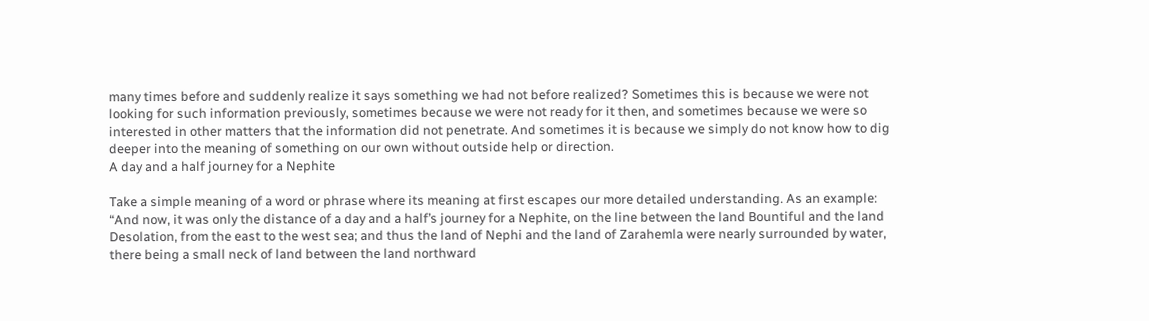many times before and suddenly realize it says something we had not before realized? Sometimes this is because we were not looking for such information previously, sometimes because we were not ready for it then, and sometimes because we were so interested in other matters that the information did not penetrate. And sometimes it is because we simply do not know how to dig deeper into the meaning of something on our own without outside help or direction.
A day and a half journey for a Nephite

Take a simple meaning of a word or phrase where its meaning at first escapes our more detailed understanding. As an example: “And now, it was only the distance of a day and a half’s journey for a Nephite, on the line between the land Bountiful and the land Desolation, from the east to the west sea; and thus the land of Nephi and the land of Zarahemla were nearly surrounded by water, there being a small neck of land between the land northward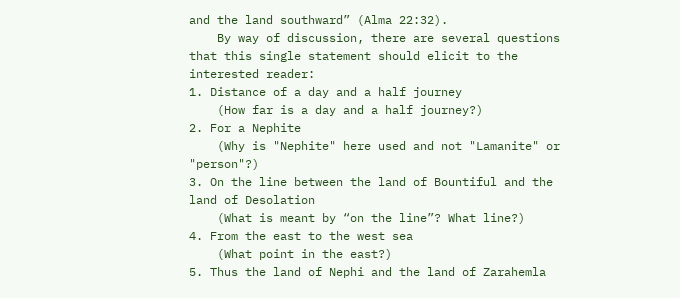and the land southward” (Alma 22:32).
    By way of discussion, there are several questions that this single statement should elicit to the interested reader:
1. Distance of a day and a half journey
    (How far is a day and a half journey?)
2. For a Nephite
    (Why is "Nephite" here used and not "Lamanite" or "person"?)
3. On the line between the land of Bountiful and the land of Desolation
    (What is meant by “on the line”? What line?)
4. From the east to the west sea
    (What point in the east?)
5. Thus the land of Nephi and the land of Zarahemla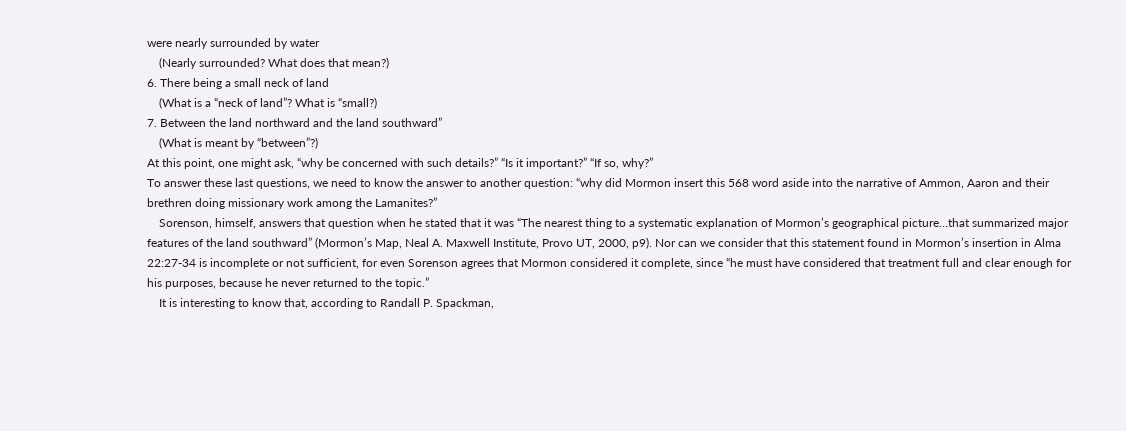were nearly surrounded by water
    (Nearly surrounded? What does that mean?)
6. There being a small neck of land
    (What is a “neck of land”? What is “small?)
7. Between the land northward and the land southward”
    (What is meant by “between”?)
At this point, one might ask, “why be concerned with such details?” “Is it important?” “If so, why?”
To answer these last questions, we need to know the answer to another question: “why did Mormon insert this 568 word aside into the narrative of Ammon, Aaron and their brethren doing missionary work among the Lamanites?”
    Sorenson, himself, answers that question when he stated that it was “The nearest thing to a systematic explanation of Mormon’s geographical picture…that summarized major features of the land southward” (Mormon’s Map, Neal A. Maxwell Institute, Provo UT, 2000, p9). Nor can we consider that this statement found in Mormon’s insertion in Alma 22:27-34 is incomplete or not sufficient, for even Sorenson agrees that Mormon considered it complete, since “he must have considered that treatment full and clear enough for his purposes, because he never returned to the topic.”
    It is interesting to know that, according to Randall P. Spackman,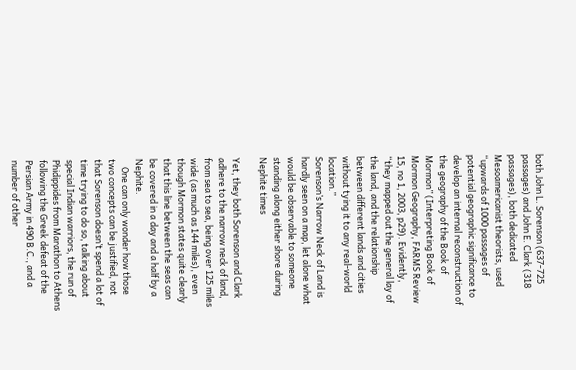both John L. Sorenson (637-725 passages) and John E. Clark (318 passages), both dedicated Mesoamericanist theorists, used “upwards of 1000 passages of potential geographic significance to develop an internal reconstruction of the geography of the Book of Mormon” (Interpreting Book of Mormon Geography, FARMS Review 15, no 1, 2003, p29). Evidently, “they mapped out the general lay of the land, and the relationship between different lands and cities without tying it to any real-world location.”
Sorenson’s Narrow Neck of Land is hardly seen on a map, let alone what would be observable to someone standing along either shore during Nephite times

Yet, they both Sorenson and Clark adhere to the narrow neck of land, from sea to sea, being over 125 miles wide (as much as 144 miles), even though Mormon states quite clearly that this line between the seas can be covered in a day and a half by a Nephite.
    One can only wonder how those two concepts can be justified, not that Sorenson doesn’t spend a lot of time trying to do so, talking about special Indian warriors, the run of Phidippides from Marathon to Athens following the Greek defeat of the Persian Army in 490 B.C., and a number of other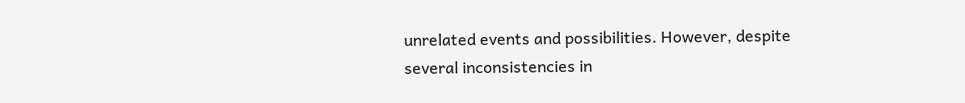unrelated events and possibilities. However, despite several inconsistencies in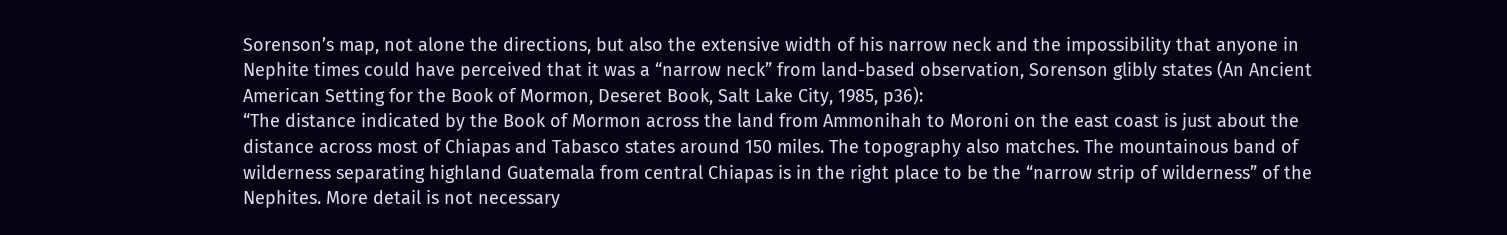Sorenson’s map, not alone the directions, but also the extensive width of his narrow neck and the impossibility that anyone in Nephite times could have perceived that it was a “narrow neck” from land-based observation, Sorenson glibly states (An Ancient American Setting for the Book of Mormon, Deseret Book, Salt Lake City, 1985, p36):
“The distance indicated by the Book of Mormon across the land from Ammonihah to Moroni on the east coast is just about the distance across most of Chiapas and Tabasco states around 150 miles. The topography also matches. The mountainous band of wilderness separating highland Guatemala from central Chiapas is in the right place to be the “narrow strip of wilderness” of the Nephites. More detail is not necessary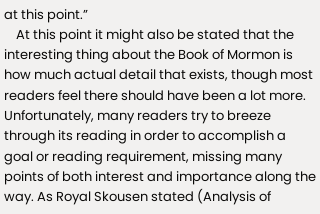at this point.”
    At this point it might also be stated that the interesting thing about the Book of Mormon is how much actual detail that exists, though most readers feel there should have been a lot more. Unfortunately, many readers try to breeze through its reading in order to accomplish a goal or reading requirement, missing many points of both interest and importance along the way. As Royal Skousen stated (Analysis of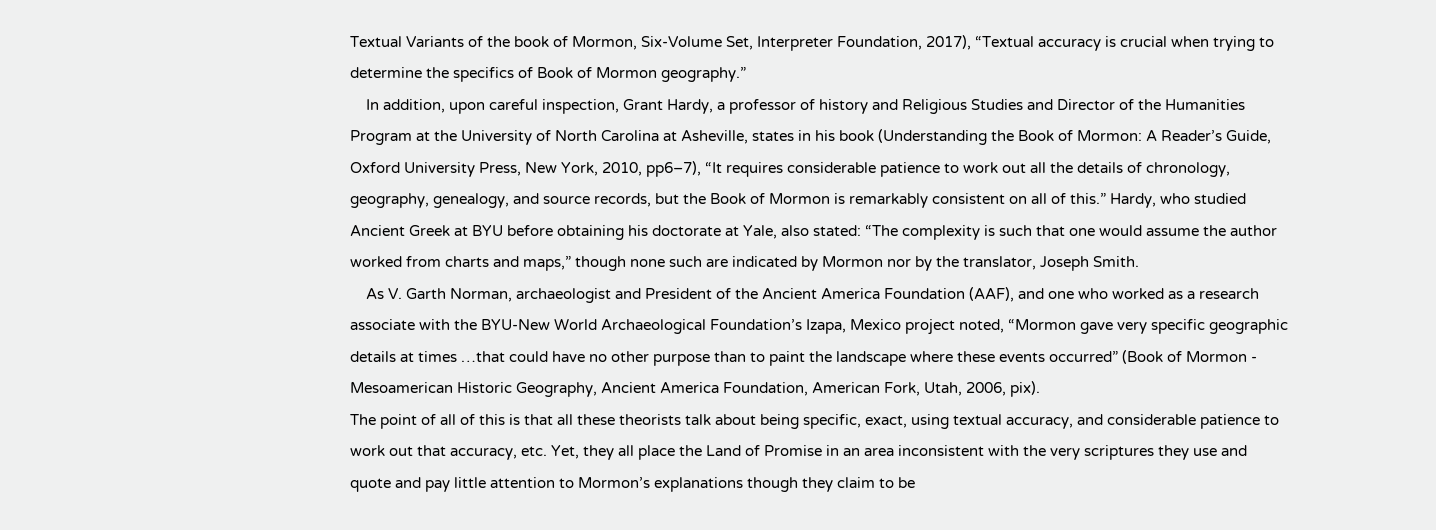Textual Variants of the book of Mormon, Six-Volume Set, Interpreter Foundation, 2017), “Textual accuracy is crucial when trying to determine the specifics of Book of Mormon geography.”
    In addition, upon careful inspection, Grant Hardy, a professor of history and Religious Studies and Director of the Humanities Program at the University of North Carolina at Asheville, states in his book (Understanding the Book of Mormon: A Reader’s Guide, Oxford University Press, New York, 2010, pp6–7), “It requires considerable patience to work out all the details of chronology, geography, genealogy, and source records, but the Book of Mormon is remarkably consistent on all of this.” Hardy, who studied Ancient Greek at BYU before obtaining his doctorate at Yale, also stated: “The complexity is such that one would assume the author worked from charts and maps,” though none such are indicated by Mormon nor by the translator, Joseph Smith.
    As V. Garth Norman, archaeologist and President of the Ancient America Foundation (AAF), and one who worked as a research associate with the BYU-New World Archaeological Foundation’s Izapa, Mexico project noted, “Mormon gave very specific geographic details at times …that could have no other purpose than to paint the landscape where these events occurred” (Book of Mormon - Mesoamerican Historic Geography, Ancient America Foundation, American Fork, Utah, 2006, pix).
The point of all of this is that all these theorists talk about being specific, exact, using textual accuracy, and considerable patience to work out that accuracy, etc. Yet, they all place the Land of Promise in an area inconsistent with the very scriptures they use and quote and pay little attention to Mormon’s explanations though they claim to be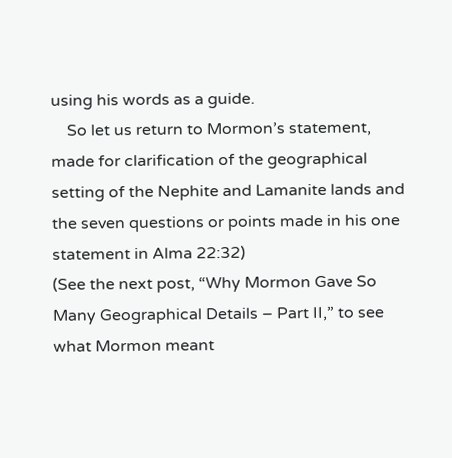using his words as a guide.
    So let us return to Mormon’s statement, made for clarification of the geographical setting of the Nephite and Lamanite lands and the seven questions or points made in his one statement in Alma 22:32)
(See the next post, “Why Mormon Gave So Many Geographical Details – Part II,” to see what Mormon meant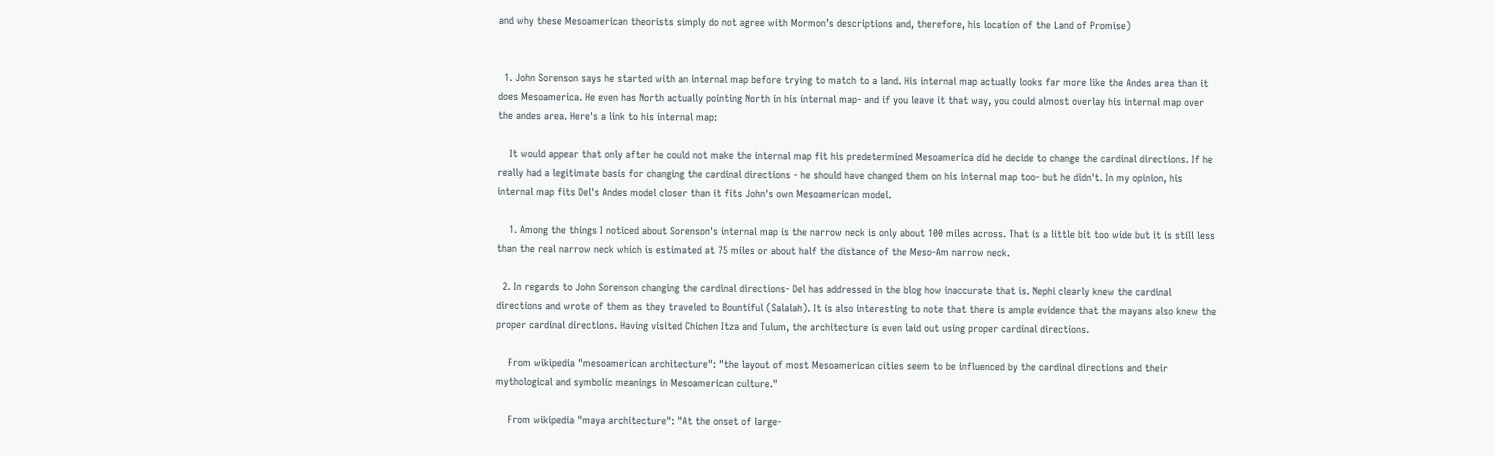and why these Mesoamerican theorists simply do not agree with Mormon’s descriptions and, therefore, his location of the Land of Promise)


  1. John Sorenson says he started with an internal map before trying to match to a land. His internal map actually looks far more like the Andes area than it does Mesoamerica. He even has North actually pointing North in his internal map- and if you leave it that way, you could almost overlay his internal map over the andes area. Here's a link to his internal map:

    It would appear that only after he could not make the internal map fit his predetermined Mesoamerica did he decide to change the cardinal directions. If he really had a legitimate basis for changing the cardinal directions - he should have changed them on his internal map too- but he didn't. In my opinion, his internal map fits Del's Andes model closer than it fits John's own Mesoamerican model.

    1. Among the things I noticed about Sorenson's internal map is the narrow neck is only about 100 miles across. That is a little bit too wide but it is still less than the real narrow neck which is estimated at 75 miles or about half the distance of the Meso-Am narrow neck.

  2. In regards to John Sorenson changing the cardinal directions- Del has addressed in the blog how inaccurate that is. Nephi clearly knew the cardinal directions and wrote of them as they traveled to Bountiful (Salalah). It is also interesting to note that there is ample evidence that the mayans also knew the proper cardinal directions. Having visited Chichen Itza and Tulum, the architecture is even laid out using proper cardinal directions.

    From wikipedia "mesoamerican architecture": "the layout of most Mesoamerican cities seem to be influenced by the cardinal directions and their mythological and symbolic meanings in Mesoamerican culture."

    From wikipedia "maya architecture": "At the onset of large-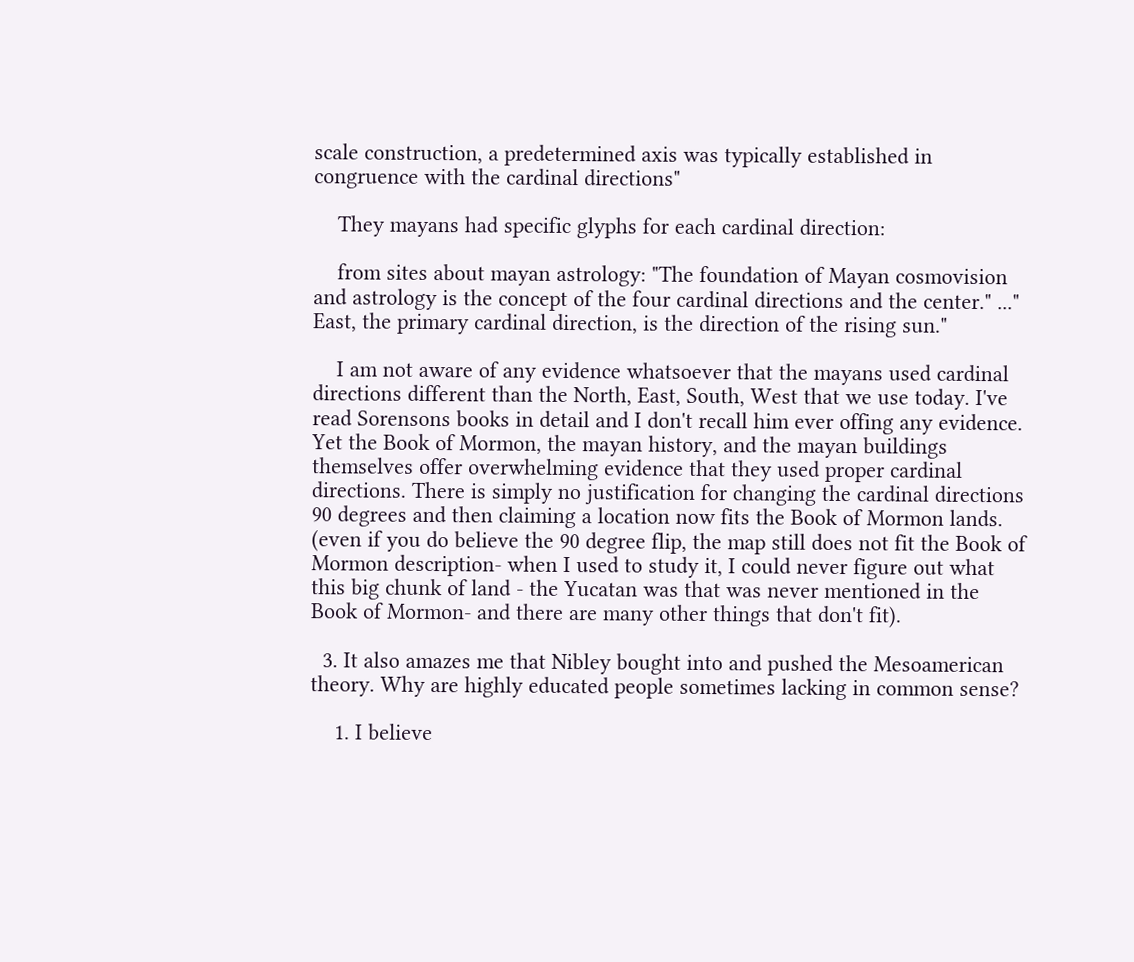scale construction, a predetermined axis was typically established in congruence with the cardinal directions"

    They mayans had specific glyphs for each cardinal direction:

    from sites about mayan astrology: "The foundation of Mayan cosmovision and astrology is the concept of the four cardinal directions and the center." ..." East, the primary cardinal direction, is the direction of the rising sun."

    I am not aware of any evidence whatsoever that the mayans used cardinal directions different than the North, East, South, West that we use today. I've read Sorensons books in detail and I don't recall him ever offing any evidence. Yet the Book of Mormon, the mayan history, and the mayan buildings themselves offer overwhelming evidence that they used proper cardinal directions. There is simply no justification for changing the cardinal directions 90 degrees and then claiming a location now fits the Book of Mormon lands. (even if you do believe the 90 degree flip, the map still does not fit the Book of Mormon description- when I used to study it, I could never figure out what this big chunk of land - the Yucatan was that was never mentioned in the Book of Mormon- and there are many other things that don't fit).

  3. It also amazes me that Nibley bought into and pushed the Mesoamerican theory. Why are highly educated people sometimes lacking in common sense?

    1. I believe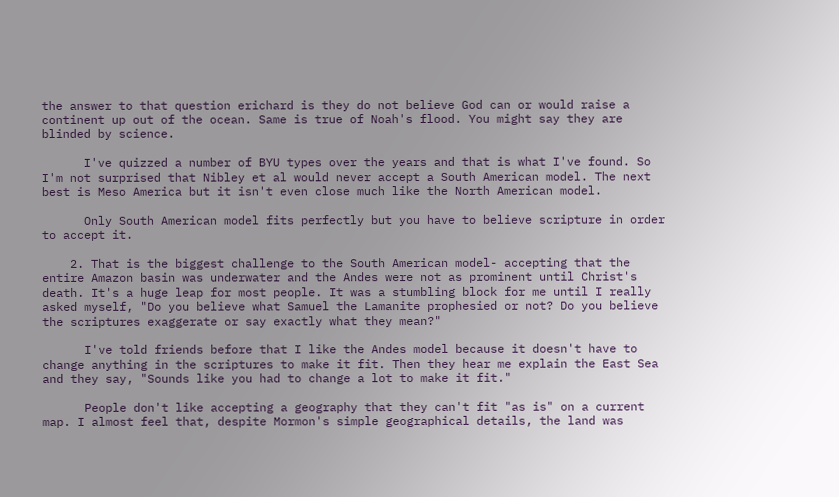the answer to that question erichard is they do not believe God can or would raise a continent up out of the ocean. Same is true of Noah's flood. You might say they are blinded by science.

      I've quizzed a number of BYU types over the years and that is what I've found. So I'm not surprised that Nibley et al would never accept a South American model. The next best is Meso America but it isn't even close much like the North American model.

      Only South American model fits perfectly but you have to believe scripture in order to accept it.

    2. That is the biggest challenge to the South American model- accepting that the entire Amazon basin was underwater and the Andes were not as prominent until Christ's death. It's a huge leap for most people. It was a stumbling block for me until I really asked myself, "Do you believe what Samuel the Lamanite prophesied or not? Do you believe the scriptures exaggerate or say exactly what they mean?"

      I've told friends before that I like the Andes model because it doesn't have to change anything in the scriptures to make it fit. Then they hear me explain the East Sea and they say, "Sounds like you had to change a lot to make it fit."

      People don't like accepting a geography that they can't fit "as is" on a current map. I almost feel that, despite Mormon's simple geographical details, the land was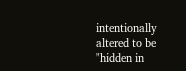intentionally altered to be "hidden in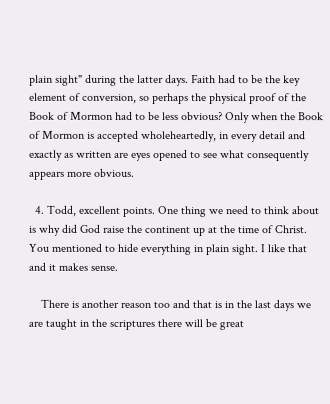plain sight" during the latter days. Faith had to be the key element of conversion, so perhaps the physical proof of the Book of Mormon had to be less obvious? Only when the Book of Mormon is accepted wholeheartedly, in every detail and exactly as written are eyes opened to see what consequently appears more obvious.

  4. Todd, excellent points. One thing we need to think about is why did God raise the continent up at the time of Christ. You mentioned to hide everything in plain sight. I like that and it makes sense.

    There is another reason too and that is in the last days we are taught in the scriptures there will be great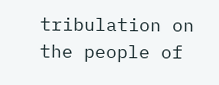tribulation on the people of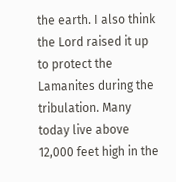the earth. I also think the Lord raised it up to protect the Lamanites during the tribulation. Many today live above 12,000 feet high in the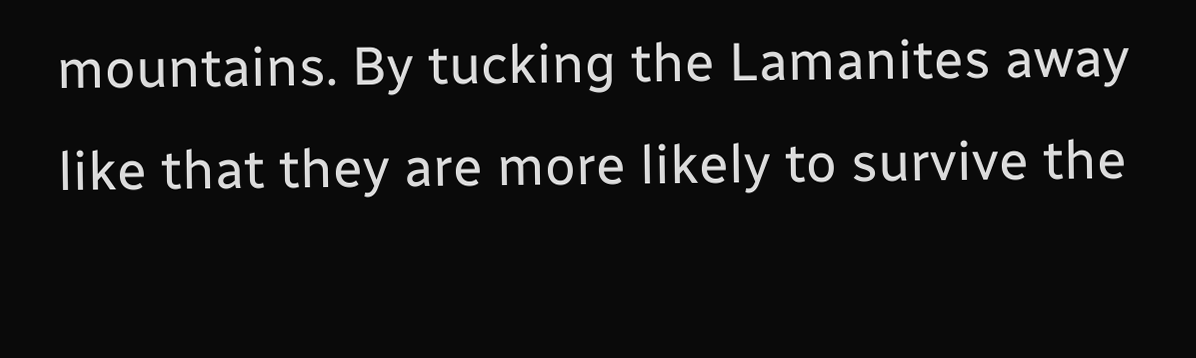mountains. By tucking the Lamanites away like that they are more likely to survive the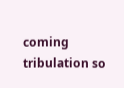coming tribulation so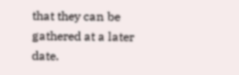that they can be gathered at a later date.